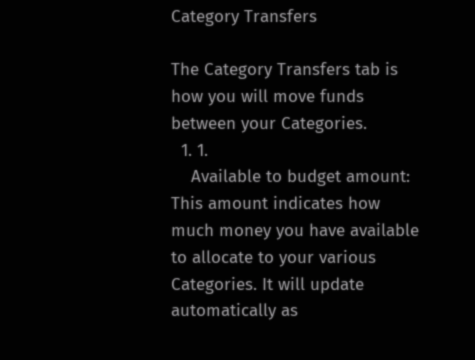Category Transfers

The Category Transfers tab is how you will move funds between your Categories.
  1. 1.
    Available to budget amount: This amount indicates how much money you have available to allocate to your various Categories. It will update automatically as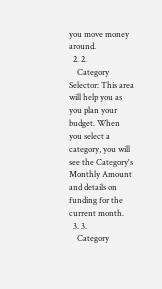you move money around.
  2. 2.
    Category Selector: This area will help you as you plan your budget. When you select a category, you will see the Category's Monthly Amount and details on funding for the current month.
  3. 3.
    Category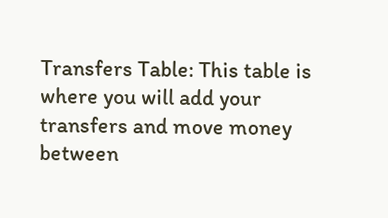Transfers Table: This table is where you will add your transfers and move money between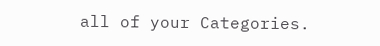all of your Categories.